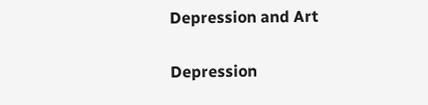Depression and Art

Depression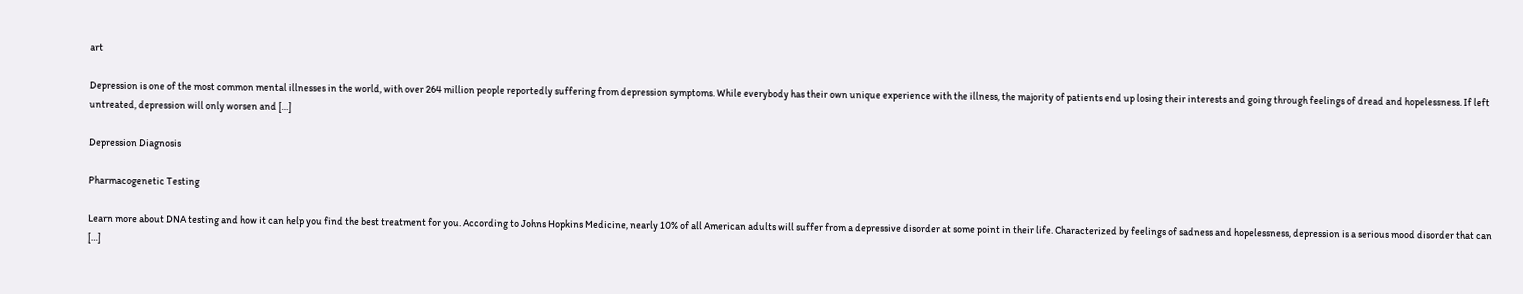art

Depression is one of the most common mental illnesses in the world, with over 264 million people reportedly suffering from depression symptoms. While everybody has their own unique experience with the illness, the majority of patients end up losing their interests and going through feelings of dread and hopelessness. If left untreated, depression will only worsen and […]

Depression Diagnosis

Pharmacogenetic Testing

Learn more about DNA testing and how it can help you find the best treatment for you. According to Johns Hopkins Medicine, nearly 10% of all American adults will suffer from a depressive disorder at some point in their life. Characterized by feelings of sadness and hopelessness, depression is a serious mood disorder that can […]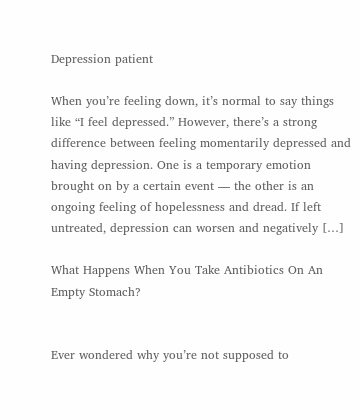Depression patient

When you’re feeling down, it’s normal to say things like “I feel depressed.” However, there’s a strong difference between feeling momentarily depressed and having depression. One is a temporary emotion brought on by a certain event — the other is an ongoing feeling of hopelessness and dread. If left untreated, depression can worsen and negatively […]

What Happens When You Take Antibiotics On An Empty Stomach?


Ever wondered why you’re not supposed to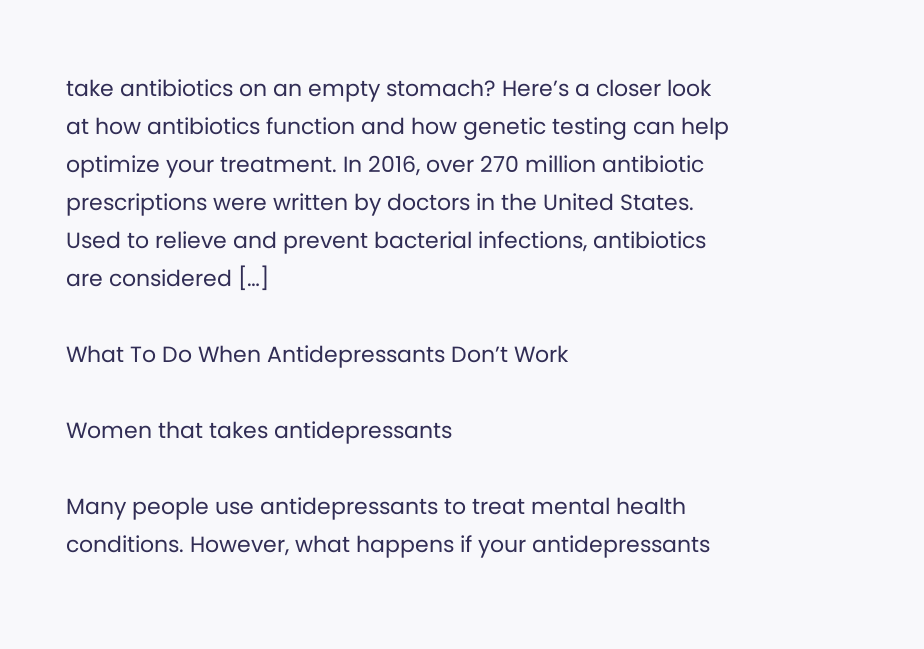take antibiotics on an empty stomach? Here’s a closer look at how antibiotics function and how genetic testing can help optimize your treatment. In 2016, over 270 million antibiotic prescriptions were written by doctors in the United States. Used to relieve and prevent bacterial infections, antibiotics are considered […]

What To Do When Antidepressants Don’t Work

Women that takes antidepressants

Many people use antidepressants to treat mental health conditions. However, what happens if your antidepressants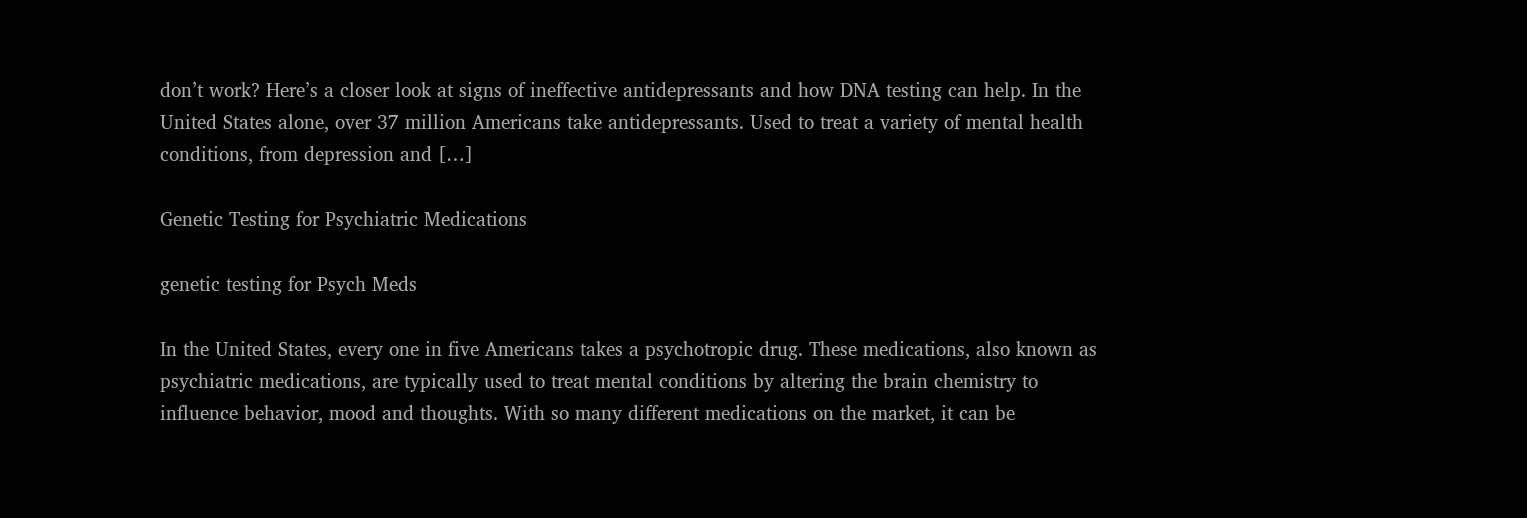don’t work? Here’s a closer look at signs of ineffective antidepressants and how DNA testing can help. In the United States alone, over 37 million Americans take antidepressants. Used to treat a variety of mental health conditions, from depression and […]

Genetic Testing for Psychiatric Medications

genetic testing for Psych Meds

In the United States, every one in five Americans takes a psychotropic drug. These medications, also known as psychiatric medications, are typically used to treat mental conditions by altering the brain chemistry to influence behavior, mood and thoughts. With so many different medications on the market, it can be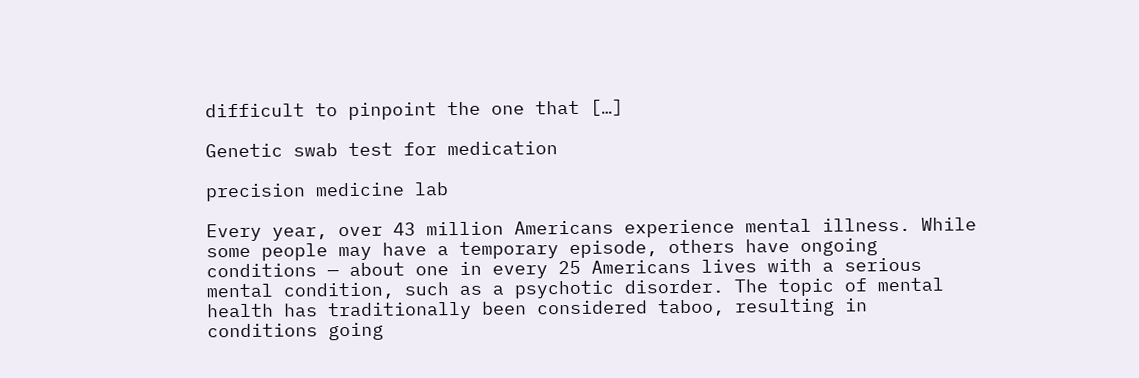difficult to pinpoint the one that […]

Genetic swab test for medication

precision medicine lab

Every year, over 43 million Americans experience mental illness. While some people may have a temporary episode, others have ongoing conditions — about one in every 25 Americans lives with a serious mental condition, such as a psychotic disorder. The topic of mental health has traditionally been considered taboo, resulting in conditions going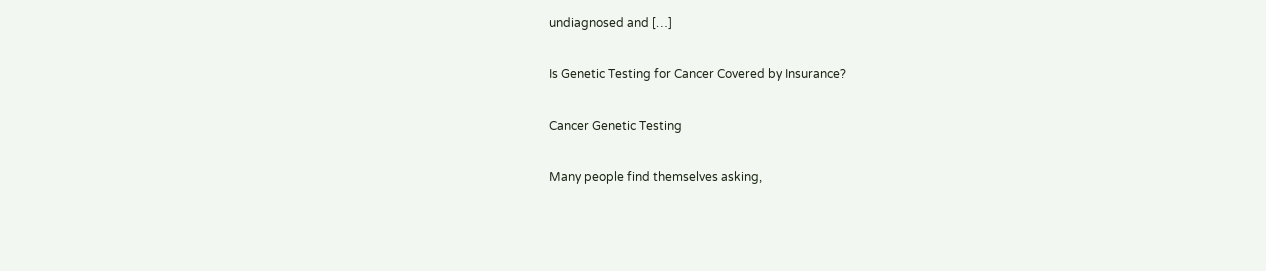undiagnosed and […]

Is Genetic Testing for Cancer Covered by Insurance?

Cancer Genetic Testing

Many people find themselves asking,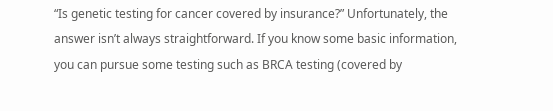“Is genetic testing for cancer covered by insurance?” Unfortunately, the answer isn’t always straightforward. If you know some basic information, you can pursue some testing such as BRCA testing (covered by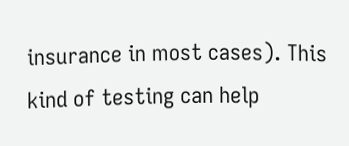insurance in most cases). This kind of testing can help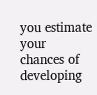you estimate your chances of developing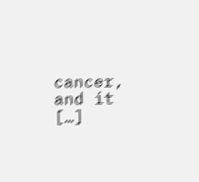cancer, and it […]